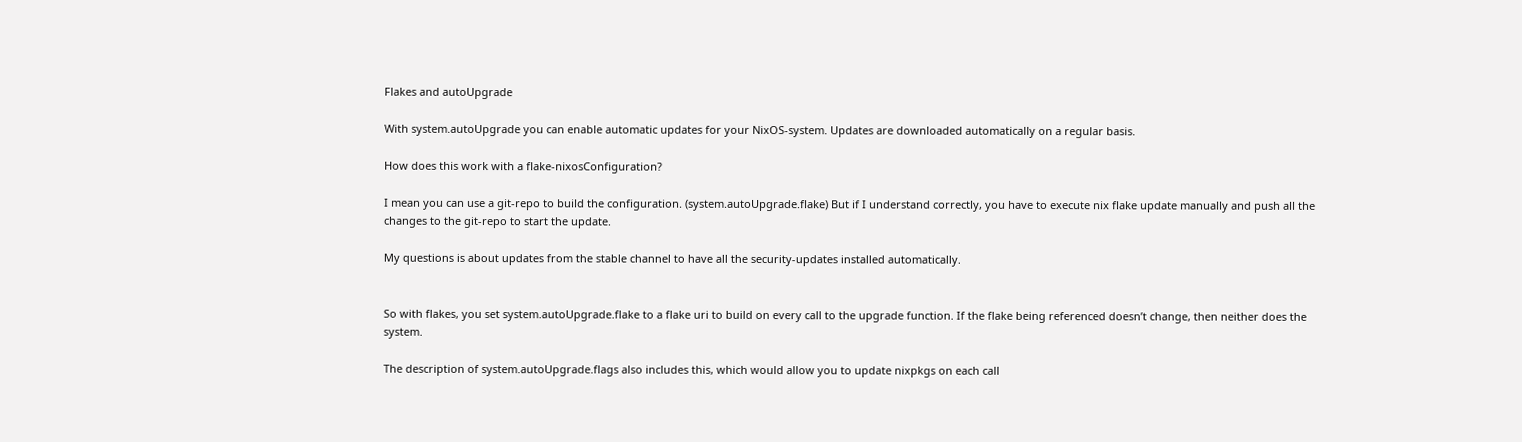Flakes and autoUpgrade

With system.autoUpgrade you can enable automatic updates for your NixOS-system. Updates are downloaded automatically on a regular basis.

How does this work with a flake-nixosConfiguration?

I mean you can use a git-repo to build the configuration. (system.autoUpgrade.flake) But if I understand correctly, you have to execute nix flake update manually and push all the changes to the git-repo to start the update.

My questions is about updates from the stable channel to have all the security-updates installed automatically.


So with flakes, you set system.autoUpgrade.flake to a flake uri to build on every call to the upgrade function. If the flake being referenced doesn’t change, then neither does the system.

The description of system.autoUpgrade.flags also includes this, which would allow you to update nixpkgs on each call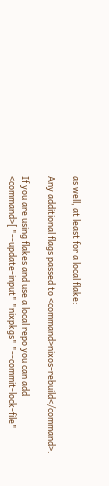as well, at least for a local flake:

Any additional flags passed to <command>nixos-rebuild</command>.

If you are using flakes and use a local repo you can add
<command>[ "--update-input" "nixpkgs" "--commit-lock-file"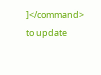]</command>
to update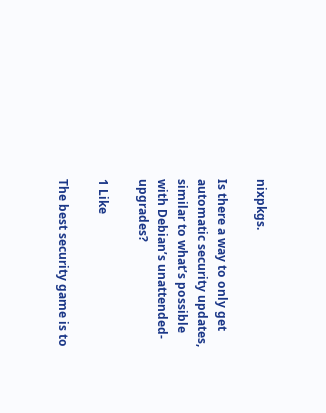nixpkgs.

Is there a way to only get automatic security updates, similar to what’s possible with Debian’s unattended-upgrades?

1 Like

The best security game is to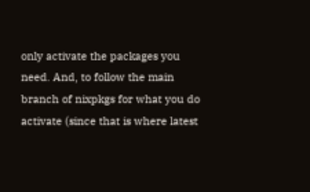only activate the packages you need. And, to follow the main branch of nixpkgs for what you do activate (since that is where latest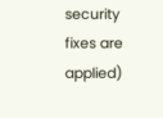security fixes are applied)